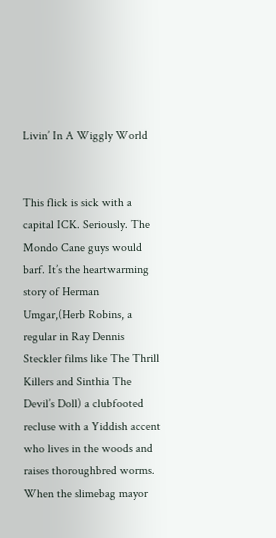Livin’ In A Wiggly World


This flick is sick with a capital ICK. Seriously. The Mondo Cane guys would barf. It’s the heartwarming story of Herman Umgar,(Herb Robins, a regular in Ray Dennis Steckler films like The Thrill Killers and Sinthia The Devil’s Doll) a clubfooted recluse with a Yiddish accent who lives in the woods and raises thoroughbred worms. When the slimebag mayor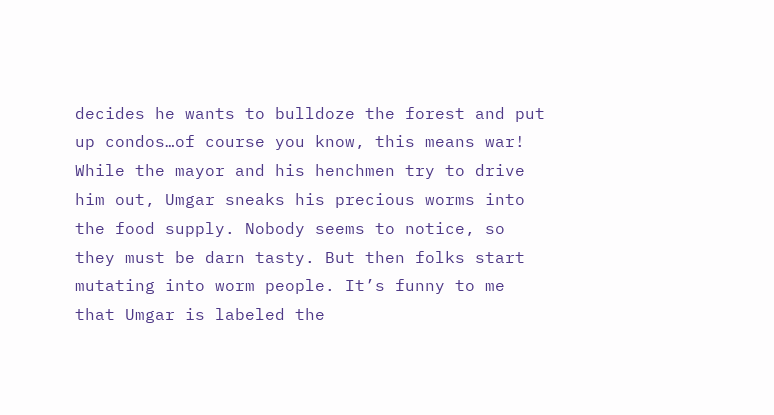decides he wants to bulldoze the forest and put up condos…of course you know, this means war! While the mayor and his henchmen try to drive him out, Umgar sneaks his precious worms into the food supply. Nobody seems to notice, so they must be darn tasty. But then folks start mutating into worm people. It’s funny to me that Umgar is labeled the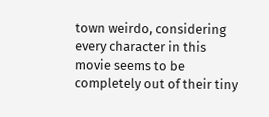town weirdo, considering every character in this movie seems to be completely out of their tiny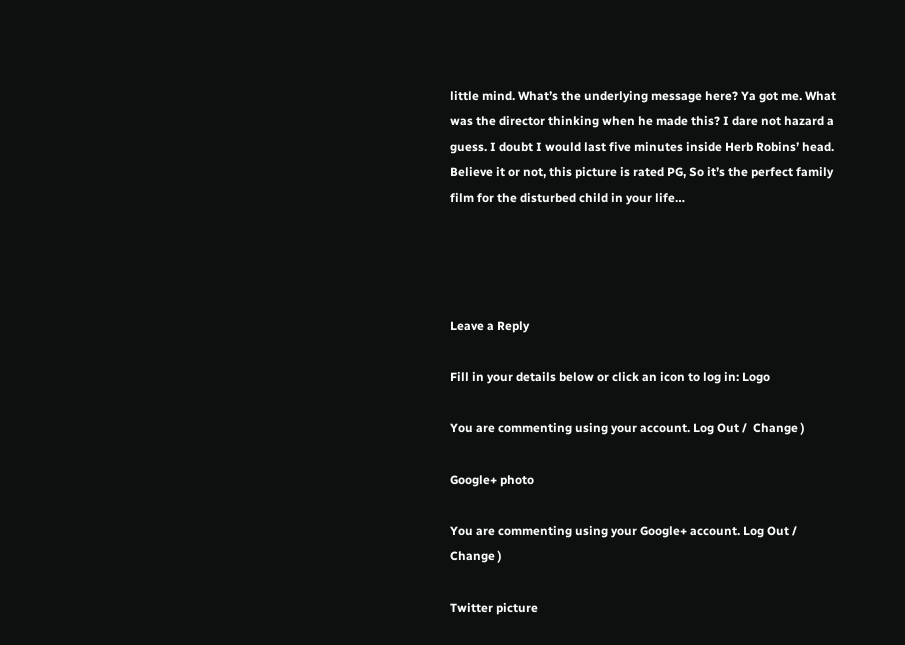little mind. What’s the underlying message here? Ya got me. What was the director thinking when he made this? I dare not hazard a guess. I doubt I would last five minutes inside Herb Robins’ head. Believe it or not, this picture is rated PG, So it’s the perfect family film for the disturbed child in your life…




Leave a Reply

Fill in your details below or click an icon to log in: Logo

You are commenting using your account. Log Out /  Change )

Google+ photo

You are commenting using your Google+ account. Log Out /  Change )

Twitter picture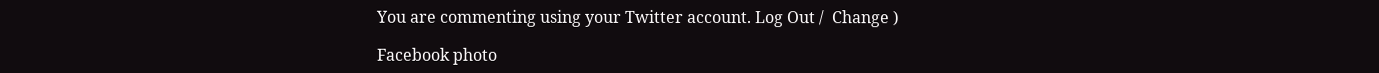You are commenting using your Twitter account. Log Out /  Change )

Facebook photo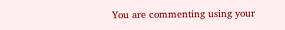You are commenting using your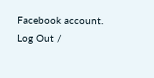Facebook account. Log Out /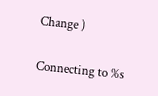Change )


Connecting to %s